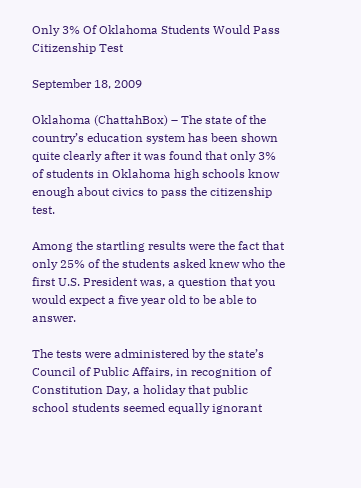Only 3% Of Oklahoma Students Would Pass Citizenship Test

September 18, 2009

Oklahoma (ChattahBox) – The state of the country’s education system has been shown quite clearly after it was found that only 3% of students in Oklahoma high schools know enough about civics to pass the citizenship test.

Among the startling results were the fact that only 25% of the students asked knew who the first U.S. President was, a question that you would expect a five year old to be able to answer.

The tests were administered by the state’s Council of Public Affairs, in recognition of Constitution Day, a holiday that public school students seemed equally ignorant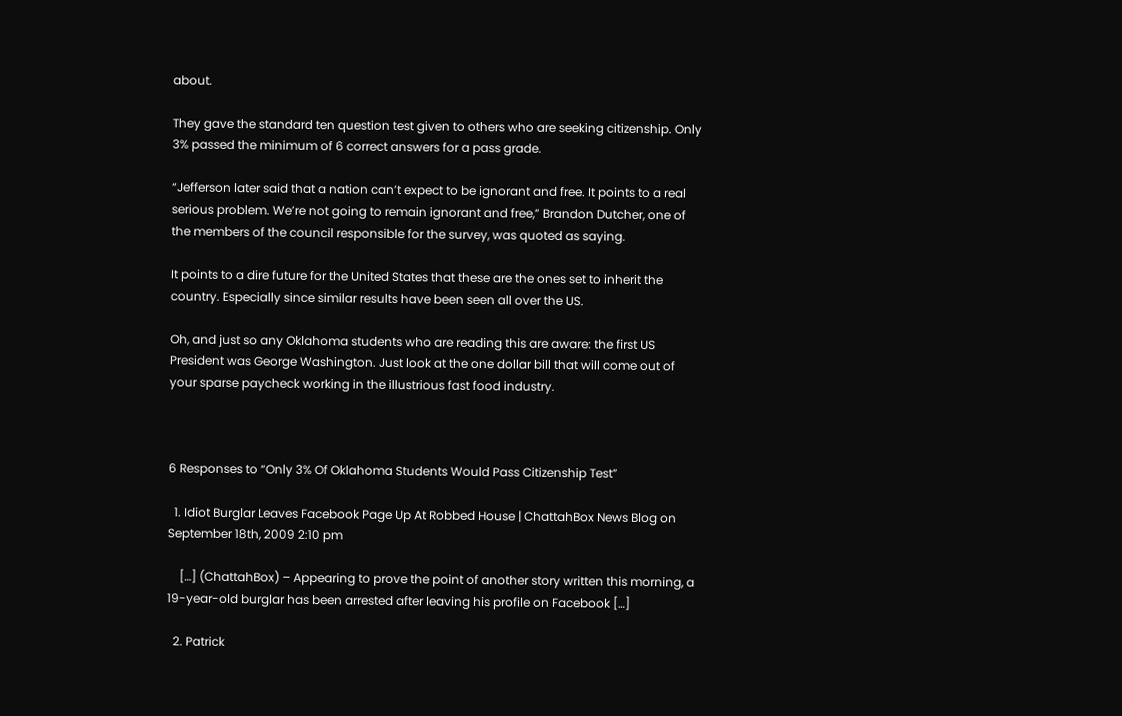about.

They gave the standard ten question test given to others who are seeking citizenship. Only 3% passed the minimum of 6 correct answers for a pass grade.

“Jefferson later said that a nation can’t expect to be ignorant and free. It points to a real serious problem. We’re not going to remain ignorant and free,” Brandon Dutcher, one of the members of the council responsible for the survey, was quoted as saying.

It points to a dire future for the United States that these are the ones set to inherit the country. Especially since similar results have been seen all over the US.

Oh, and just so any Oklahoma students who are reading this are aware: the first US President was George Washington. Just look at the one dollar bill that will come out of your sparse paycheck working in the illustrious fast food industry.



6 Responses to “Only 3% Of Oklahoma Students Would Pass Citizenship Test”

  1. Idiot Burglar Leaves Facebook Page Up At Robbed House | ChattahBox News Blog on September 18th, 2009 2:10 pm

    […] (ChattahBox) – Appearing to prove the point of another story written this morning, a 19-year-old burglar has been arrested after leaving his profile on Facebook […]

  2. Patrick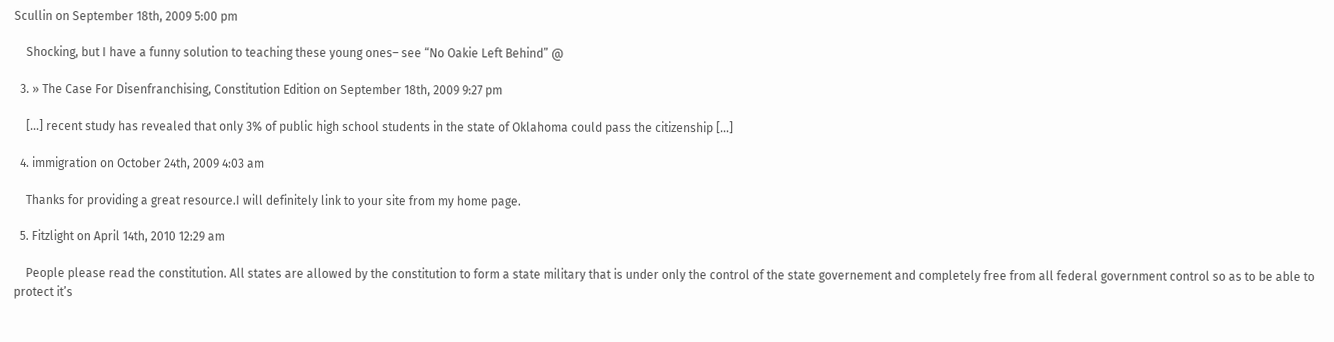Scullin on September 18th, 2009 5:00 pm

    Shocking, but I have a funny solution to teaching these young ones– see “No Oakie Left Behind” @

  3. » The Case For Disenfranchising, Constitution Edition on September 18th, 2009 9:27 pm

    […] recent study has revealed that only 3% of public high school students in the state of Oklahoma could pass the citizenship […]

  4. immigration on October 24th, 2009 4:03 am

    Thanks for providing a great resource.I will definitely link to your site from my home page.

  5. Fitzlight on April 14th, 2010 12:29 am

    People please read the constitution. All states are allowed by the constitution to form a state military that is under only the control of the state governement and completely free from all federal government control so as to be able to protect it’s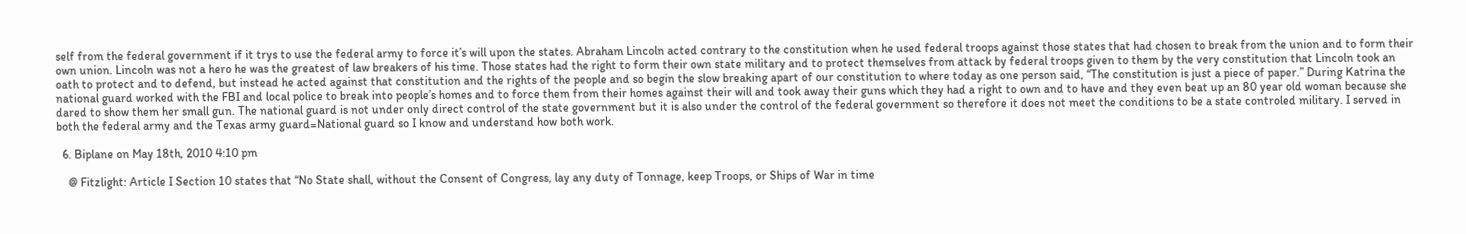self from the federal government if it trys to use the federal army to force it’s will upon the states. Abraham Lincoln acted contrary to the constitution when he used federal troops against those states that had chosen to break from the union and to form their own union. Lincoln was not a hero he was the greatest of law breakers of his time. Those states had the right to form their own state military and to protect themselves from attack by federal troops given to them by the very constitution that Lincoln took an oath to protect and to defend, but instead he acted against that constitution and the rights of the people and so begin the slow breaking apart of our constitution to where today as one person said, “The constitution is just a piece of paper.” During Katrina the national guard worked with the FBI and local police to break into people’s homes and to force them from their homes against their will and took away their guns which they had a right to own and to have and they even beat up an 80 year old woman because she dared to show them her small gun. The national guard is not under only direct control of the state government but it is also under the control of the federal government so therefore it does not meet the conditions to be a state controled military. I served in both the federal army and the Texas army guard=National guard so I know and understand how both work.

  6. Biplane on May 18th, 2010 4:10 pm

    @ Fitzlight: Article I Section 10 states that “No State shall, without the Consent of Congress, lay any duty of Tonnage, keep Troops, or Ships of War in time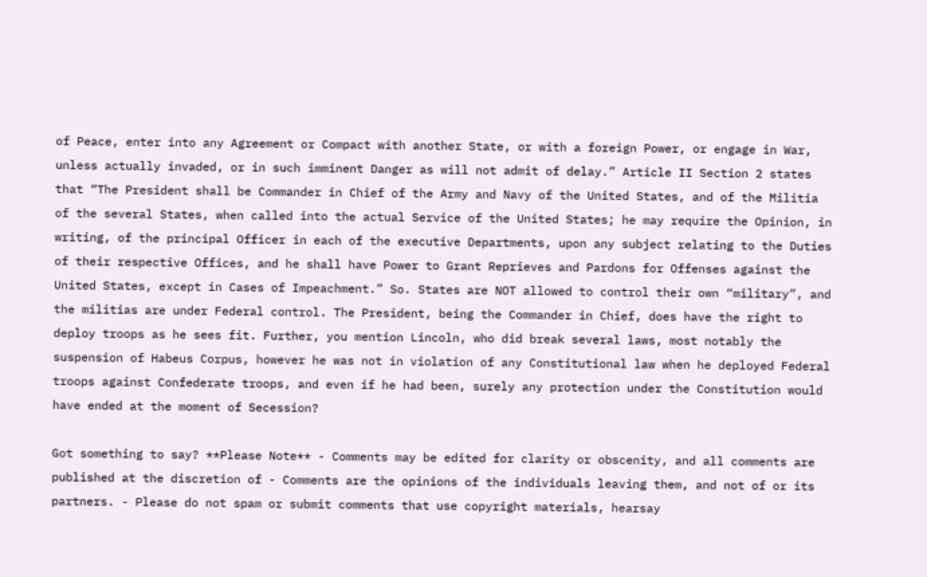of Peace, enter into any Agreement or Compact with another State, or with a foreign Power, or engage in War, unless actually invaded, or in such imminent Danger as will not admit of delay.” Article II Section 2 states that “The President shall be Commander in Chief of the Army and Navy of the United States, and of the Militia of the several States, when called into the actual Service of the United States; he may require the Opinion, in writing, of the principal Officer in each of the executive Departments, upon any subject relating to the Duties of their respective Offices, and he shall have Power to Grant Reprieves and Pardons for Offenses against the United States, except in Cases of Impeachment.” So. States are NOT allowed to control their own “military”, and the militias are under Federal control. The President, being the Commander in Chief, does have the right to deploy troops as he sees fit. Further, you mention Lincoln, who did break several laws, most notably the suspension of Habeus Corpus, however he was not in violation of any Constitutional law when he deployed Federal troops against Confederate troops, and even if he had been, surely any protection under the Constitution would have ended at the moment of Secession?

Got something to say? **Please Note** - Comments may be edited for clarity or obscenity, and all comments are published at the discretion of - Comments are the opinions of the individuals leaving them, and not of or its partners. - Please do not spam or submit comments that use copyright materials, hearsay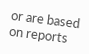or are based on reports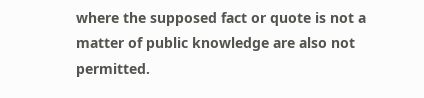where the supposed fact or quote is not a matter of public knowledge are also not permitted.